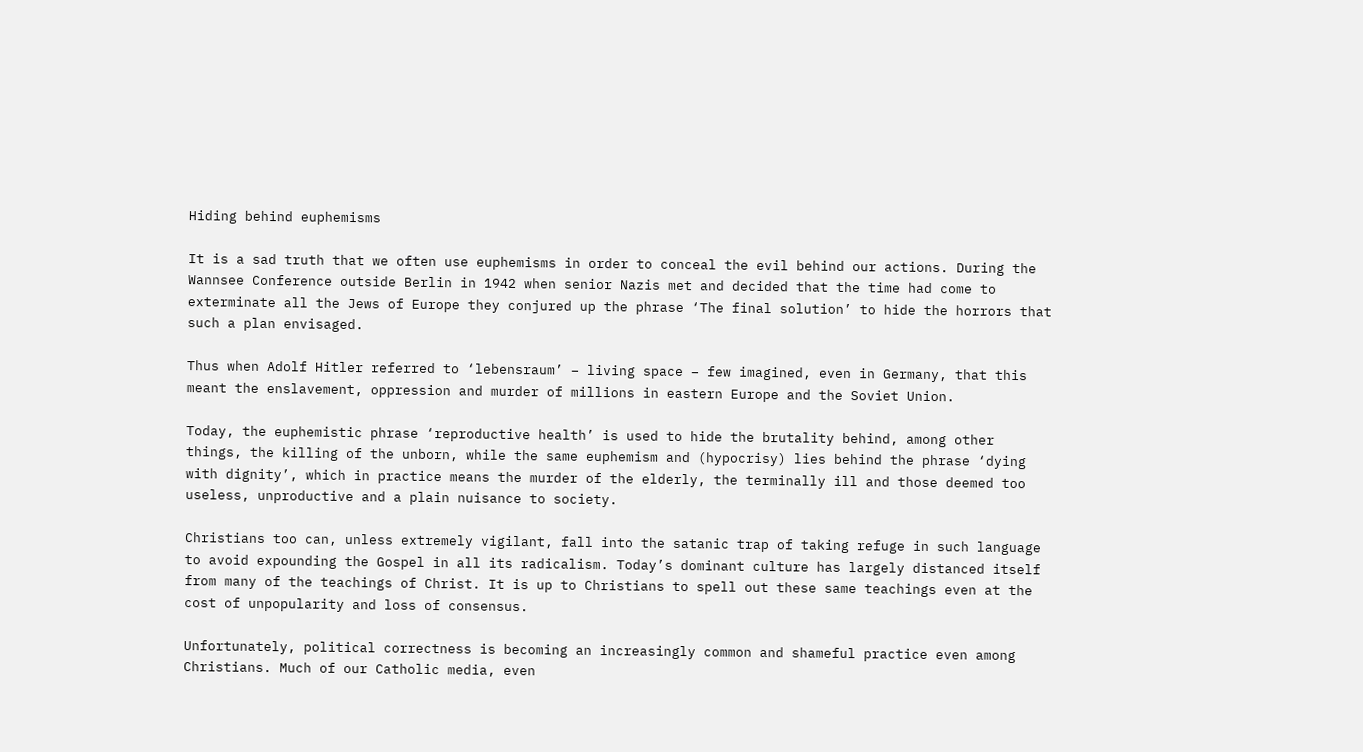Hiding behind euphemisms

It is a sad truth that we often use euphemisms in order to conceal the evil behind our actions. During the Wannsee Conference outside Berlin in 1942 when senior Nazis met and decided that the time had come to exterminate all the Jews of Europe they conjured up the phrase ‘The final solution’ to hide the horrors that such a plan envisaged.

Thus when Adolf Hitler referred to ‘lebensraum’ – living space – few imagined, even in Germany, that this meant the enslavement, oppression and murder of millions in eastern Europe and the Soviet Union.

Today, the euphemistic phrase ‘reproductive health’ is used to hide the brutality behind, among other things, the killing of the unborn, while the same euphemism and (hypocrisy) lies behind the phrase ‘dying with dignity’, which in practice means the murder of the elderly, the terminally ill and those deemed too useless, unproductive and a plain nuisance to society.

Christians too can, unless extremely vigilant, fall into the satanic trap of taking refuge in such language to avoid expounding the Gospel in all its radicalism. Today’s dominant culture has largely distanced itself from many of the teachings of Christ. It is up to Christians to spell out these same teachings even at the cost of unpopularity and loss of consensus.

Unfortunately, political correctness is becoming an increasingly common and shameful practice even among Christians. Much of our Catholic media, even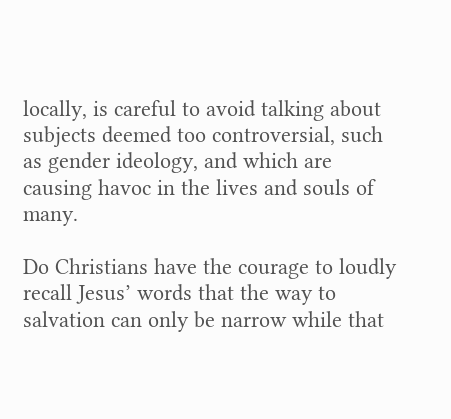locally, is careful to avoid talking about subjects deemed too controversial, such as gender ideology, and which are causing havoc in the lives and souls of many.

Do Christians have the courage to loudly recall Jesus’ words that the way to salvation can only be narrow while that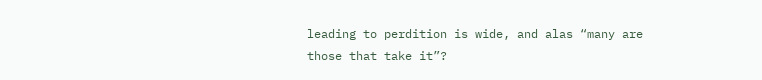leading to perdition is wide, and alas “many are those that take it”?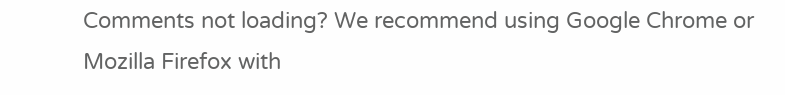Comments not loading? We recommend using Google Chrome or Mozilla Firefox with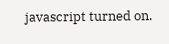javascript turned on.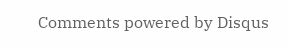Comments powered by Disqus